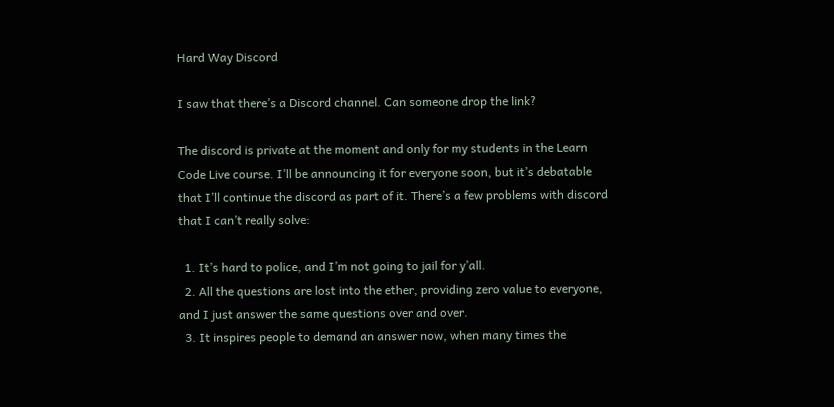Hard Way Discord

I saw that there’s a Discord channel. Can someone drop the link?

The discord is private at the moment and only for my students in the Learn Code Live course. I’ll be announcing it for everyone soon, but it’s debatable that I’ll continue the discord as part of it. There’s a few problems with discord that I can’t really solve:

  1. It’s hard to police, and I’m not going to jail for y’all.
  2. All the questions are lost into the ether, providing zero value to everyone, and I just answer the same questions over and over.
  3. It inspires people to demand an answer now, when many times the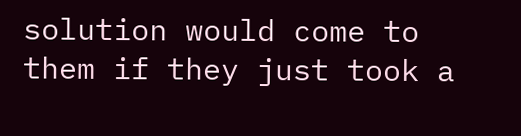solution would come to them if they just took a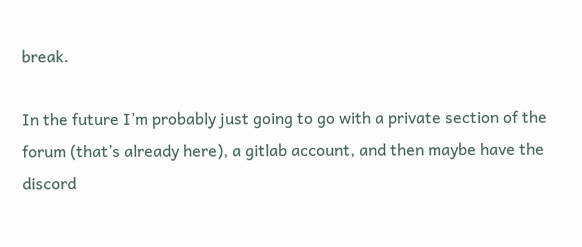break.

In the future I’m probably just going to go with a private section of the forum (that’s already here), a gitlab account, and then maybe have the discord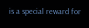is a special reward for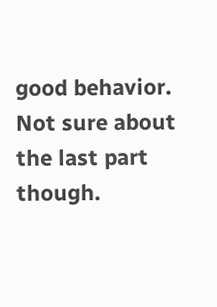good behavior. Not sure about the last part though.